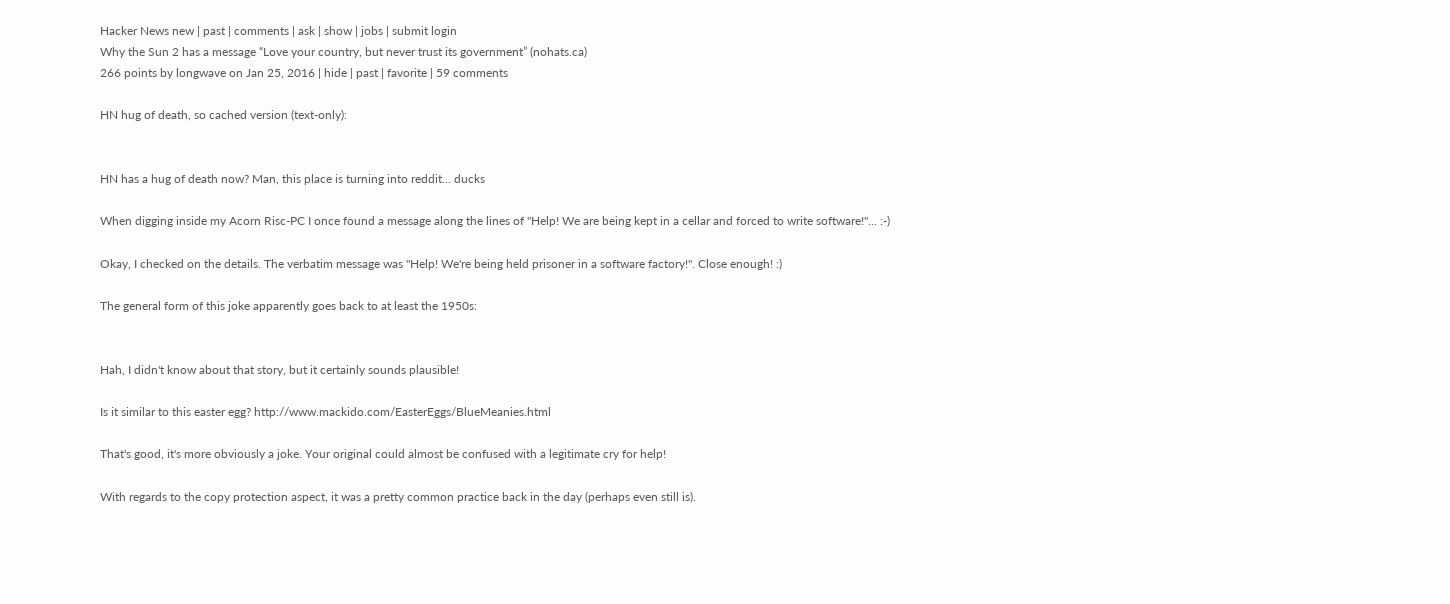Hacker News new | past | comments | ask | show | jobs | submit login
Why the Sun 2 has a message “Love your country, but never trust its government” (nohats.ca)
266 points by longwave on Jan 25, 2016 | hide | past | favorite | 59 comments

HN hug of death, so cached version (text-only):


HN has a hug of death now? Man, this place is turning into reddit... ducks

When digging inside my Acorn Risc-PC I once found a message along the lines of "Help! We are being kept in a cellar and forced to write software!"... :-)

Okay, I checked on the details. The verbatim message was "Help! We're being held prisoner in a software factory!". Close enough! :)

The general form of this joke apparently goes back to at least the 1950s:


Hah, I didn't know about that story, but it certainly sounds plausible!

Is it similar to this easter egg? http://www.mackido.com/EasterEggs/BlueMeanies.html

That's good, it's more obviously a joke. Your original could almost be confused with a legitimate cry for help!

With regards to the copy protection aspect, it was a pretty common practice back in the day (perhaps even still is).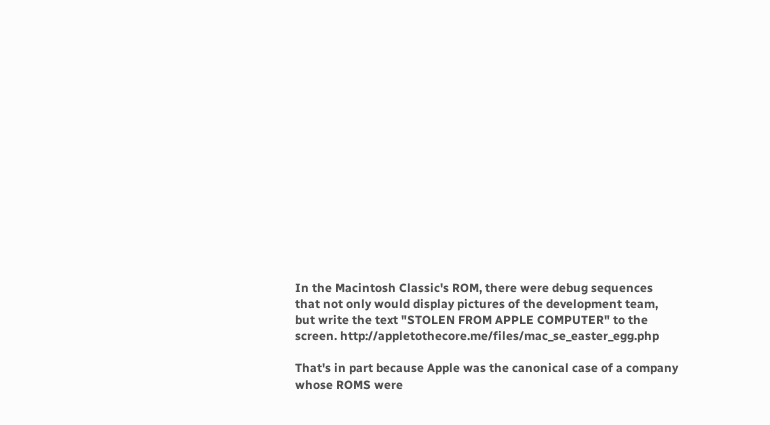In the Macintosh Classic's ROM, there were debug sequences that not only would display pictures of the development team, but write the text "STOLEN FROM APPLE COMPUTER" to the screen. http://appletothecore.me/files/mac_se_easter_egg.php

That's in part because Apple was the canonical case of a company whose ROMS were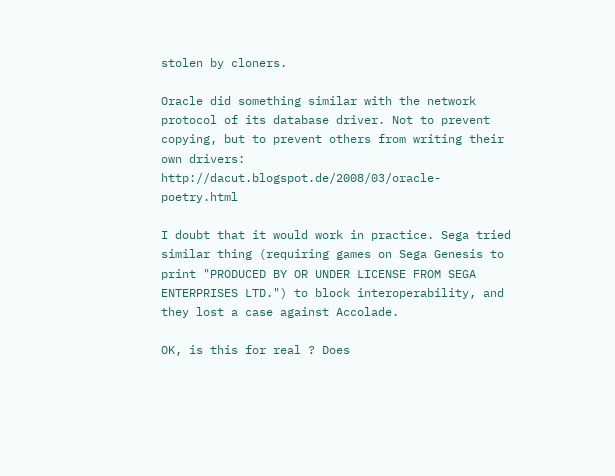stolen by cloners.

Oracle did something similar with the network protocol of its database driver. Not to prevent copying, but to prevent others from writing their own drivers: http://dacut.blogspot.de/2008/03/oracle-poetry.html

I doubt that it would work in practice. Sega tried similar thing (requiring games on Sega Genesis to print "PRODUCED BY OR UNDER LICENSE FROM SEGA ENTERPRISES LTD.") to block interoperability, and they lost a case against Accolade.

OK, is this for real ? Does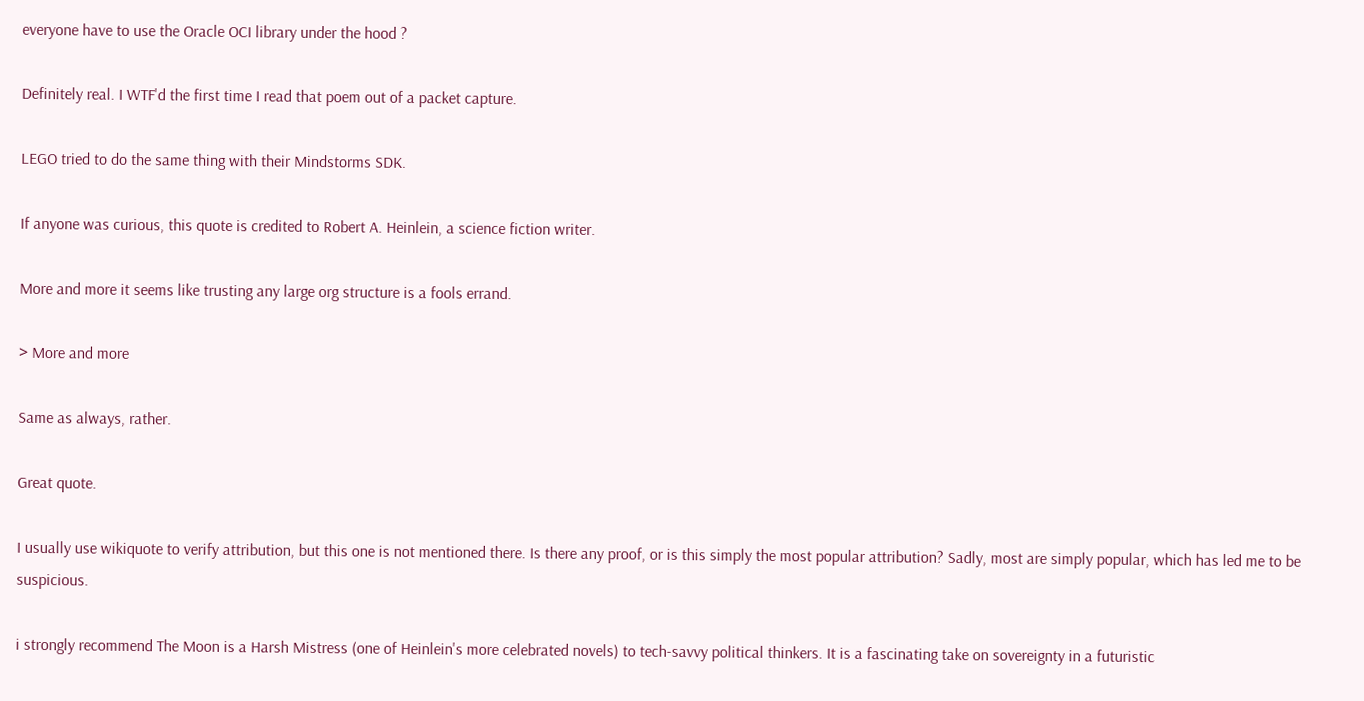everyone have to use the Oracle OCI library under the hood ?

Definitely real. I WTF'd the first time I read that poem out of a packet capture.

LEGO tried to do the same thing with their Mindstorms SDK.

If anyone was curious, this quote is credited to Robert A. Heinlein, a science fiction writer.

More and more it seems like trusting any large org structure is a fools errand.

> More and more

Same as always, rather.

Great quote.

I usually use wikiquote to verify attribution, but this one is not mentioned there. Is there any proof, or is this simply the most popular attribution? Sadly, most are simply popular, which has led me to be suspicious.

i strongly recommend The Moon is a Harsh Mistress (one of Heinlein's more celebrated novels) to tech-savvy political thinkers. It is a fascinating take on sovereignty in a futuristic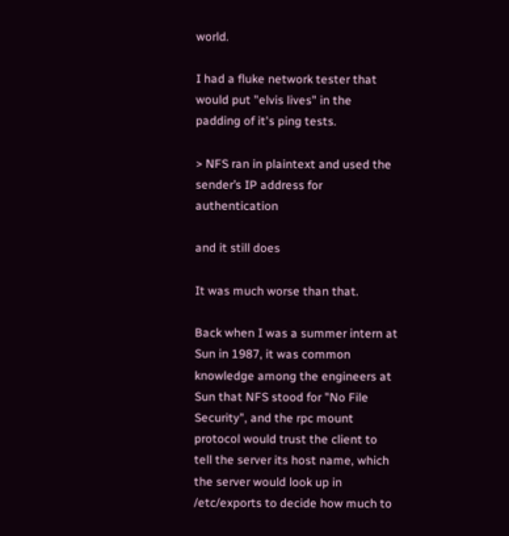world.

I had a fluke network tester that would put "elvis lives" in the padding of it's ping tests.

> NFS ran in plaintext and used the sender’s IP address for authentication

and it still does

It was much worse than that.

Back when I was a summer intern at Sun in 1987, it was common knowledge among the engineers at Sun that NFS stood for "No File Security", and the rpc mount protocol would trust the client to tell the server its host name, which the server would look up in /etc/exports to decide how much to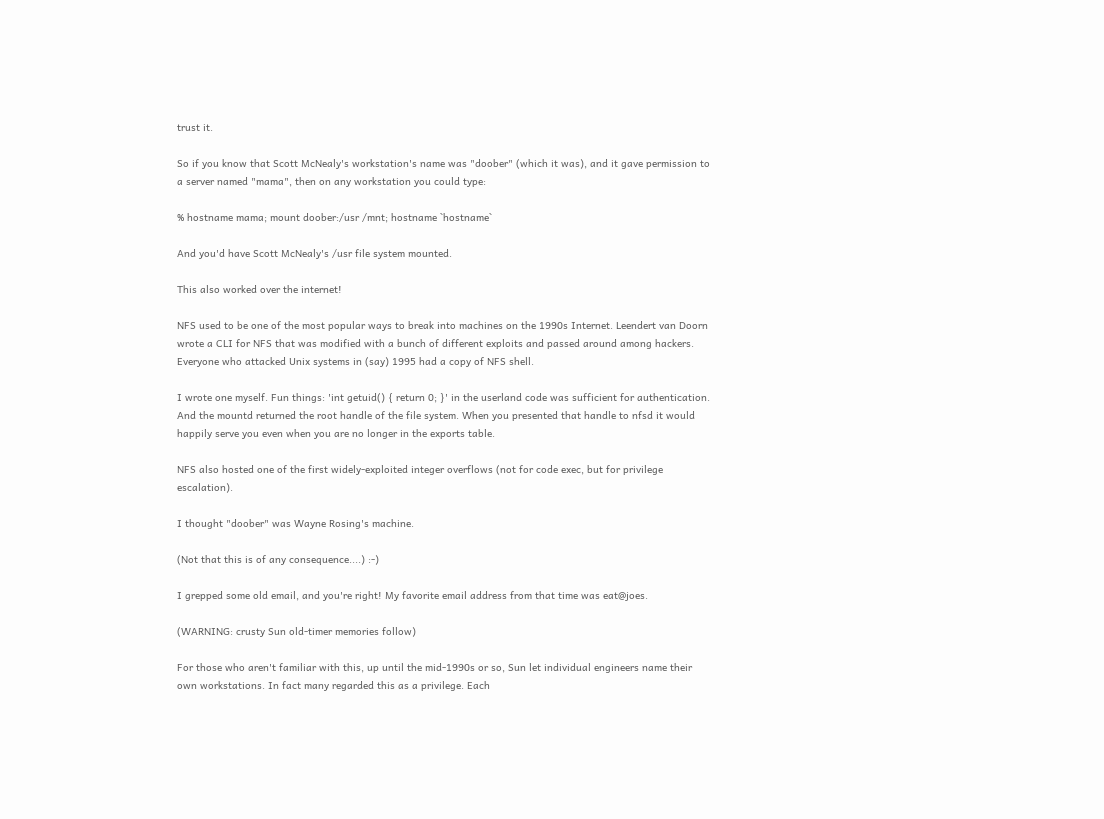trust it.

So if you know that Scott McNealy's workstation's name was "doober" (which it was), and it gave permission to a server named "mama", then on any workstation you could type:

% hostname mama; mount doober:/usr /mnt; hostname `hostname`

And you'd have Scott McNealy's /usr file system mounted.

This also worked over the internet!

NFS used to be one of the most popular ways to break into machines on the 1990s Internet. Leendert van Doorn wrote a CLI for NFS that was modified with a bunch of different exploits and passed around among hackers. Everyone who attacked Unix systems in (say) 1995 had a copy of NFS shell.

I wrote one myself. Fun things: 'int getuid() { return 0; }' in the userland code was sufficient for authentication. And the mountd returned the root handle of the file system. When you presented that handle to nfsd it would happily serve you even when you are no longer in the exports table.

NFS also hosted one of the first widely-exploited integer overflows (not for code exec, but for privilege escalation).

I thought "doober" was Wayne Rosing's machine.

(Not that this is of any consequence....) :-)

I grepped some old email, and you're right! My favorite email address from that time was eat@joes.

(WARNING: crusty Sun old-timer memories follow)

For those who aren't familiar with this, up until the mid-1990s or so, Sun let individual engineers name their own workstations. In fact many regarded this as a privilege. Each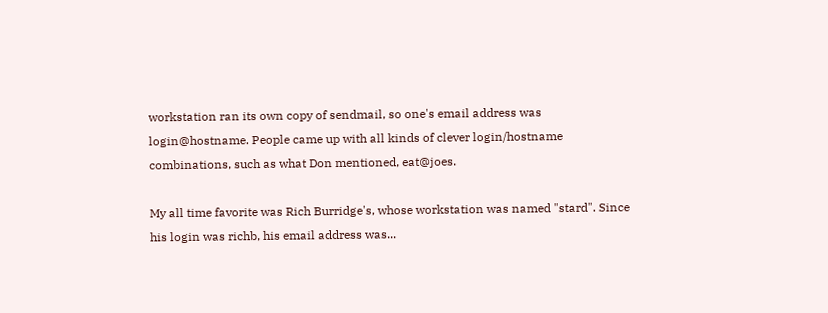workstation ran its own copy of sendmail, so one's email address was login@hostname. People came up with all kinds of clever login/hostname combinations, such as what Don mentioned, eat@joes.

My all time favorite was Rich Burridge's, whose workstation was named "stard". Since his login was richb, his email address was...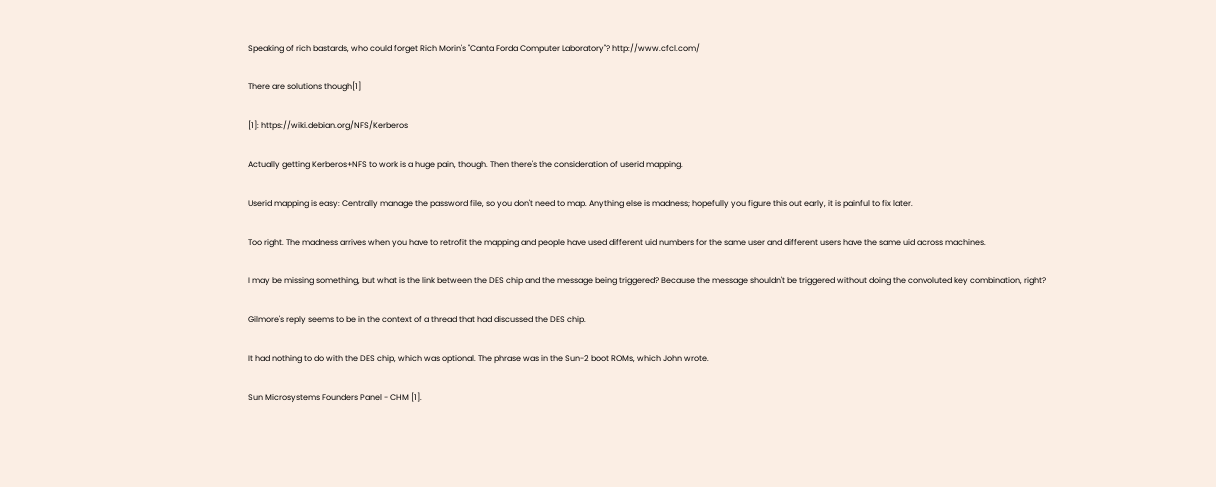Speaking of rich bastards, who could forget Rich Morin's "Canta Forda Computer Laboratory"? http://www.cfcl.com/

There are solutions though[1]

[1]: https://wiki.debian.org/NFS/Kerberos

Actually getting Kerberos+NFS to work is a huge pain, though. Then there's the consideration of userid mapping.

Userid mapping is easy: Centrally manage the password file, so you don't need to map. Anything else is madness; hopefully you figure this out early, it is painful to fix later.

Too right. The madness arrives when you have to retrofit the mapping and people have used different uid numbers for the same user and different users have the same uid across machines.

I may be missing something, but what is the link between the DES chip and the message being triggered? Because the message shouldn't be triggered without doing the convoluted key combination, right?

Gilmore's reply seems to be in the context of a thread that had discussed the DES chip.

It had nothing to do with the DES chip, which was optional. The phrase was in the Sun-2 boot ROMs, which John wrote.

Sun Microsystems Founders Panel - CHM [1].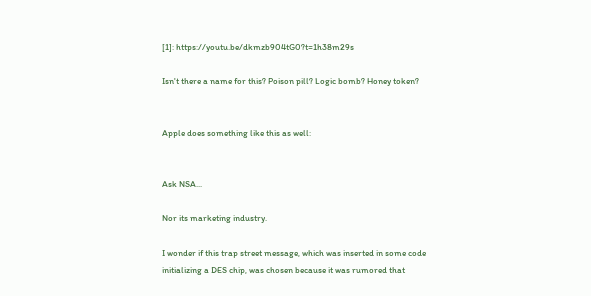[1]: https://youtu.be/dkmzb904tG0?t=1h38m29s

Isn't there a name for this? Poison pill? Logic bomb? Honey token?


Apple does something like this as well:


Ask NSA...

Nor its marketing industry.

I wonder if this trap street message, which was inserted in some code initializing a DES chip, was chosen because it was rumored that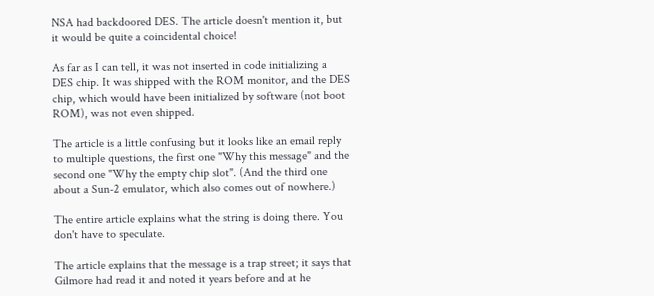NSA had backdoored DES. The article doesn't mention it, but it would be quite a coincidental choice!

As far as I can tell, it was not inserted in code initializing a DES chip. It was shipped with the ROM monitor, and the DES chip, which would have been initialized by software (not boot ROM), was not even shipped.

The article is a little confusing but it looks like an email reply to multiple questions, the first one "Why this message" and the second one "Why the empty chip slot". (And the third one about a Sun-2 emulator, which also comes out of nowhere.)

The entire article explains what the string is doing there. You don't have to speculate.

The article explains that the message is a trap street; it says that Gilmore had read it and noted it years before and at he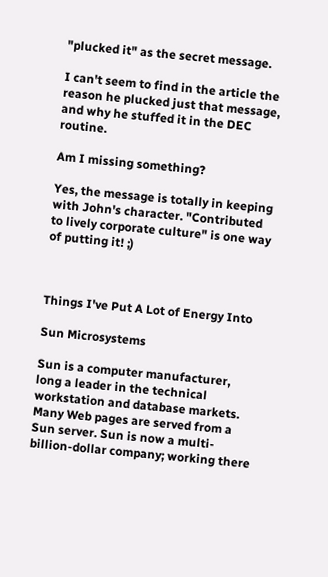"plucked it" as the secret message.

I can't seem to find in the article the reason he plucked just that message, and why he stuffed it in the DEC routine.

Am I missing something?

Yes, the message is totally in keeping with John's character. "Contributed to lively corporate culture" is one way of putting it! ;)



Things I've Put A Lot of Energy Into

Sun Microsystems

Sun is a computer manufacturer, long a leader in the technical workstation and database markets. Many Web pages are served from a Sun server. Sun is now a multi-billion-dollar company; working there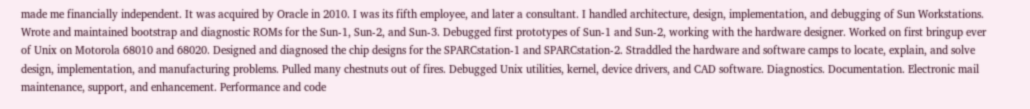made me financially independent. It was acquired by Oracle in 2010. I was its fifth employee, and later a consultant. I handled architecture, design, implementation, and debugging of Sun Workstations. Wrote and maintained bootstrap and diagnostic ROMs for the Sun-1, Sun-2, and Sun-3. Debugged first prototypes of Sun-1 and Sun-2, working with the hardware designer. Worked on first bringup ever of Unix on Motorola 68010 and 68020. Designed and diagnosed the chip designs for the SPARCstation-1 and SPARCstation-2. Straddled the hardware and software camps to locate, explain, and solve design, implementation, and manufacturing problems. Pulled many chestnuts out of fires. Debugged Unix utilities, kernel, device drivers, and CAD software. Diagnostics. Documentation. Electronic mail maintenance, support, and enhancement. Performance and code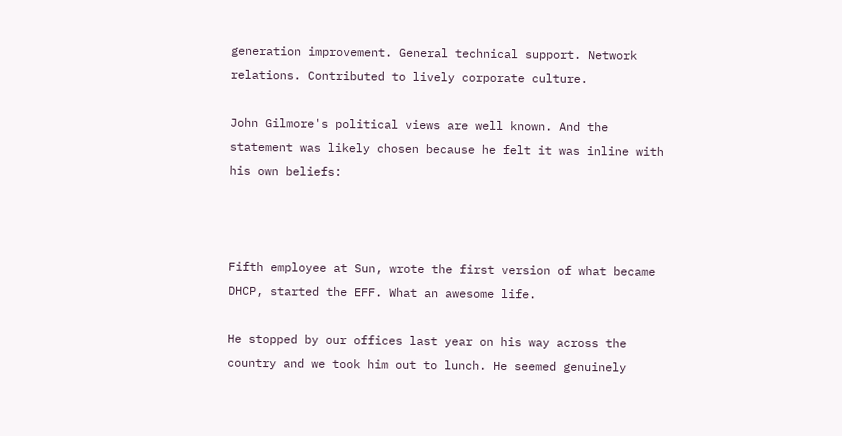generation improvement. General technical support. Network relations. Contributed to lively corporate culture.

John Gilmore's political views are well known. And the statement was likely chosen because he felt it was inline with his own beliefs:



Fifth employee at Sun, wrote the first version of what became DHCP, started the EFF. What an awesome life.

He stopped by our offices last year on his way across the country and we took him out to lunch. He seemed genuinely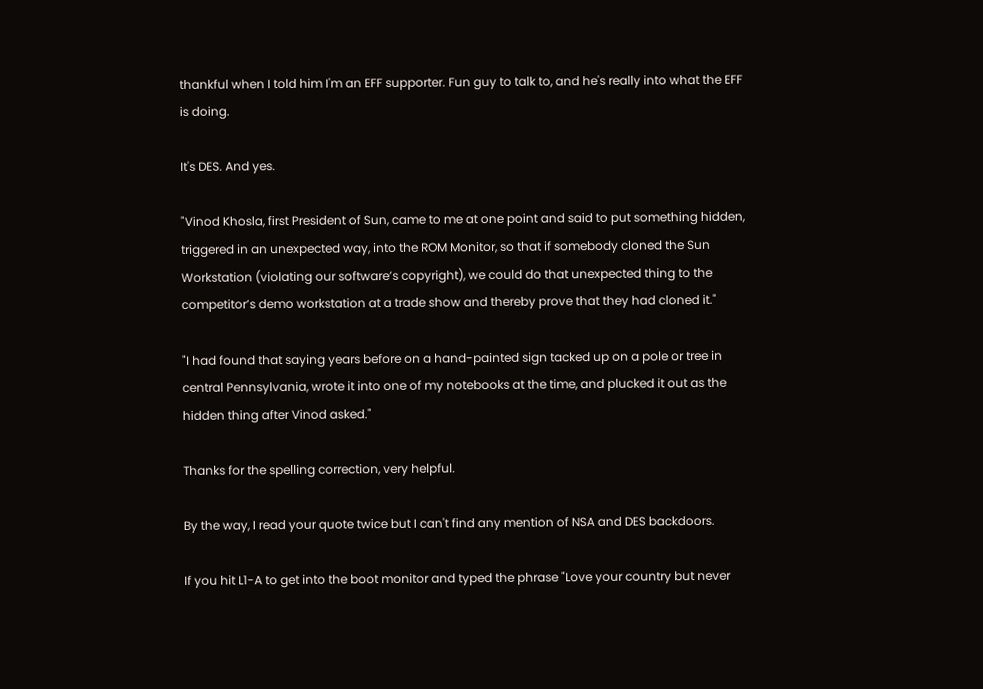thankful when I told him I'm an EFF supporter. Fun guy to talk to, and he's really into what the EFF is doing.

It's DES. And yes.

"Vinod Khosla, first President of Sun, came to me at one point and said to put something hidden, triggered in an unexpected way, into the ROM Monitor, so that if somebody cloned the Sun Workstation (violating our software’s copyright), we could do that unexpected thing to the competitor’s demo workstation at a trade show and thereby prove that they had cloned it."

"I had found that saying years before on a hand-painted sign tacked up on a pole or tree in central Pennsylvania, wrote it into one of my notebooks at the time, and plucked it out as the hidden thing after Vinod asked."

Thanks for the spelling correction, very helpful.

By the way, I read your quote twice but I can't find any mention of NSA and DES backdoors.

If you hit L1-A to get into the boot monitor and typed the phrase "Love your country but never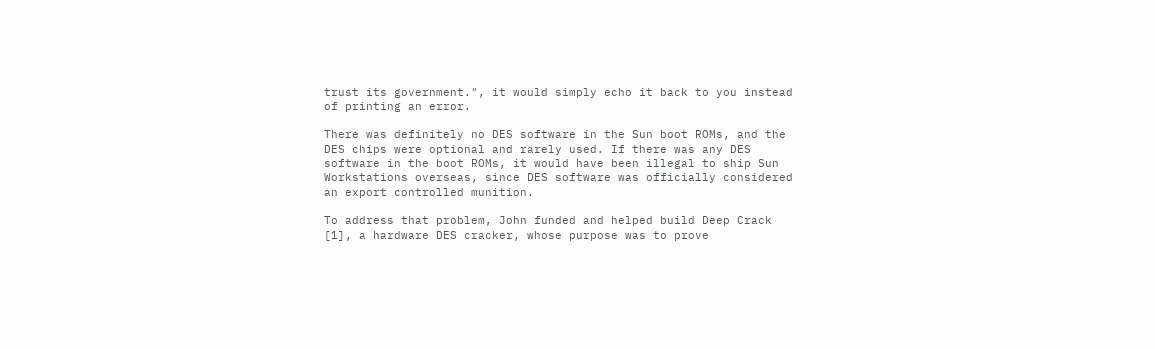trust its government.", it would simply echo it back to you instead of printing an error.

There was definitely no DES software in the Sun boot ROMs, and the DES chips were optional and rarely used. If there was any DES software in the boot ROMs, it would have been illegal to ship Sun Workstations overseas, since DES software was officially considered an export controlled munition.

To address that problem, John funded and helped build Deep Crack [1], a hardware DES cracker, whose purpose was to prove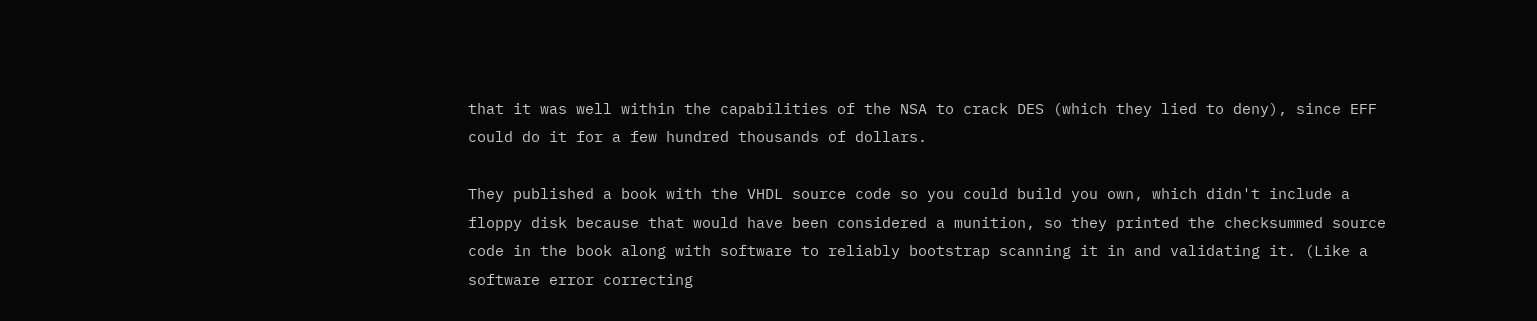that it was well within the capabilities of the NSA to crack DES (which they lied to deny), since EFF could do it for a few hundred thousands of dollars.

They published a book with the VHDL source code so you could build you own, which didn't include a floppy disk because that would have been considered a munition, so they printed the checksummed source code in the book along with software to reliably bootstrap scanning it in and validating it. (Like a software error correcting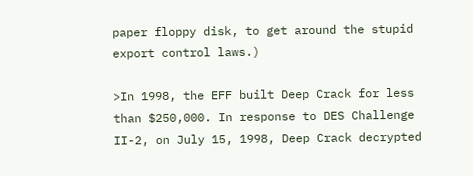paper floppy disk, to get around the stupid export control laws.)

>In 1998, the EFF built Deep Crack for less than $250,000. In response to DES Challenge II-2, on July 15, 1998, Deep Crack decrypted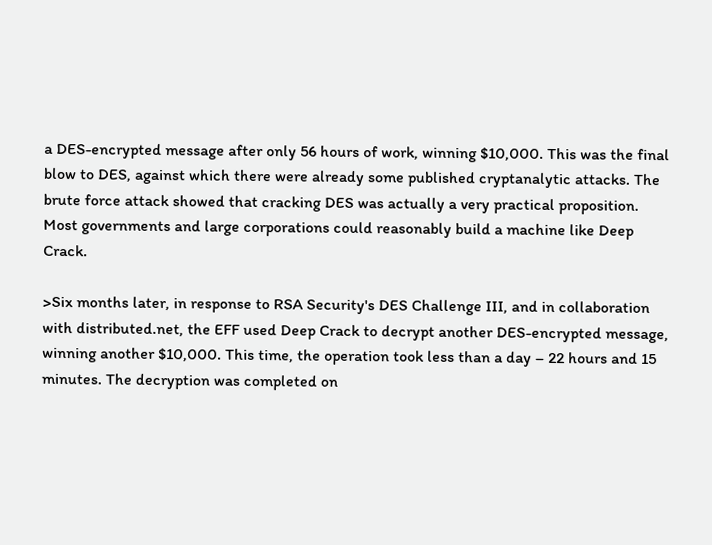a DES-encrypted message after only 56 hours of work, winning $10,000. This was the final blow to DES, against which there were already some published cryptanalytic attacks. The brute force attack showed that cracking DES was actually a very practical proposition. Most governments and large corporations could reasonably build a machine like Deep Crack.

>Six months later, in response to RSA Security's DES Challenge III, and in collaboration with distributed.net, the EFF used Deep Crack to decrypt another DES-encrypted message, winning another $10,000. This time, the operation took less than a day – 22 hours and 15 minutes. The decryption was completed on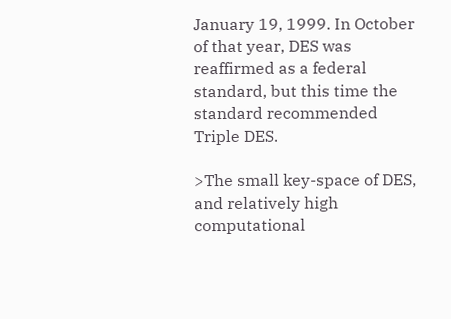January 19, 1999. In October of that year, DES was reaffirmed as a federal standard, but this time the standard recommended Triple DES.

>The small key-space of DES, and relatively high computational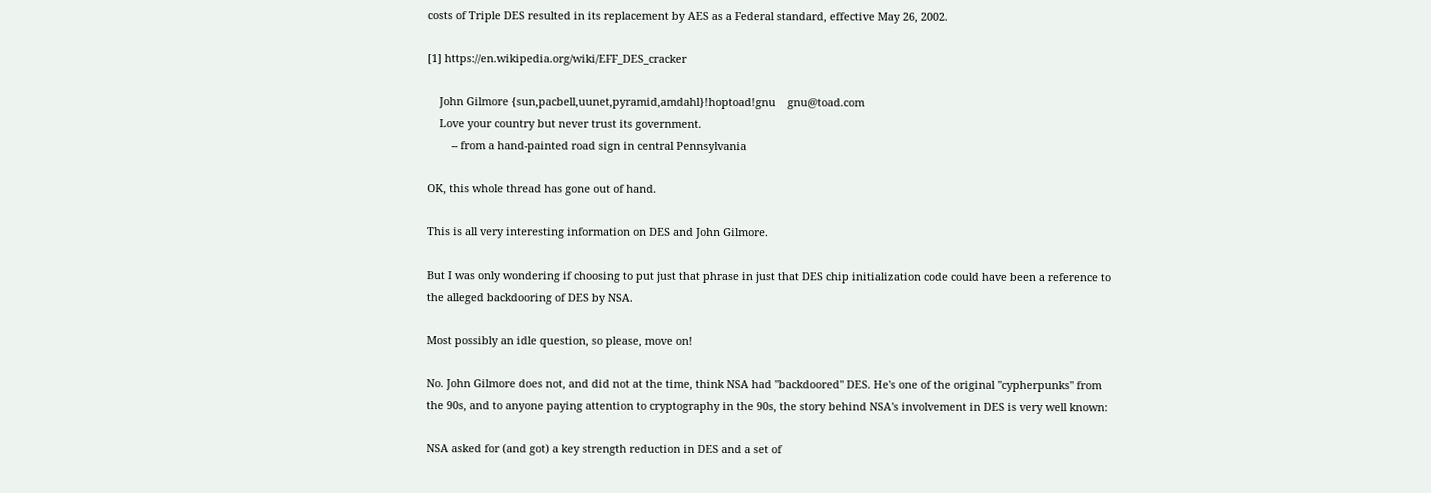costs of Triple DES resulted in its replacement by AES as a Federal standard, effective May 26, 2002.

[1] https://en.wikipedia.org/wiki/EFF_DES_cracker

    John Gilmore {sun,pacbell,uunet,pyramid,amdahl}!hoptoad!gnu    gnu@toad.com
    Love your country but never trust its government.
        -- from a hand-painted road sign in central Pennsylvania

OK, this whole thread has gone out of hand.

This is all very interesting information on DES and John Gilmore.

But I was only wondering if choosing to put just that phrase in just that DES chip initialization code could have been a reference to the alleged backdooring of DES by NSA.

Most possibly an idle question, so please, move on!

No. John Gilmore does not, and did not at the time, think NSA had "backdoored" DES. He's one of the original "cypherpunks" from the 90s, and to anyone paying attention to cryptography in the 90s, the story behind NSA's involvement in DES is very well known:

NSA asked for (and got) a key strength reduction in DES and a set of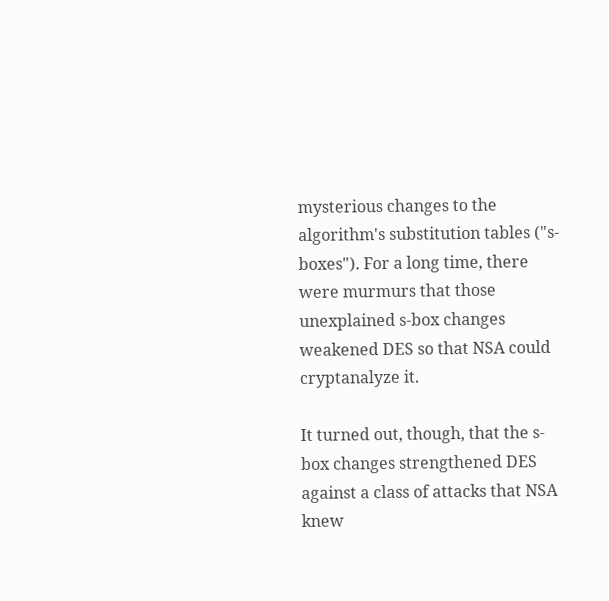mysterious changes to the algorithm's substitution tables ("s-boxes"). For a long time, there were murmurs that those unexplained s-box changes weakened DES so that NSA could cryptanalyze it.

It turned out, though, that the s-box changes strengthened DES against a class of attacks that NSA knew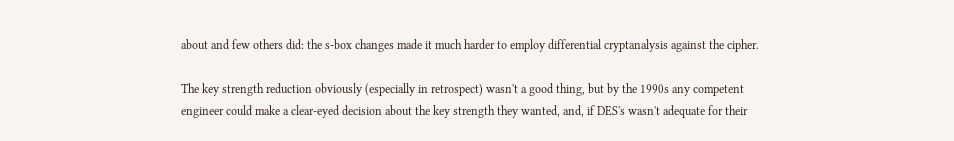about and few others did: the s-box changes made it much harder to employ differential cryptanalysis against the cipher.

The key strength reduction obviously (especially in retrospect) wasn't a good thing, but by the 1990s any competent engineer could make a clear-eyed decision about the key strength they wanted, and, if DES's wasn't adequate for their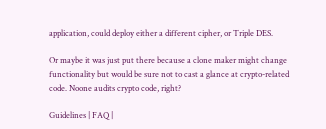application, could deploy either a different cipher, or Triple DES.

Or maybe it was just put there because a clone maker might change functionality but would be sure not to cast a glance at crypto-related code. Noone audits crypto code, right?

Guidelines | FAQ |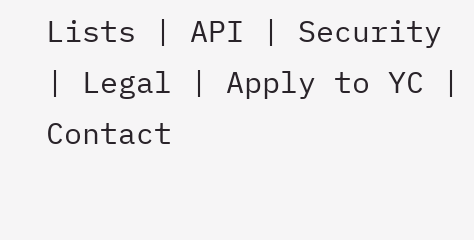Lists | API | Security | Legal | Apply to YC | Contact